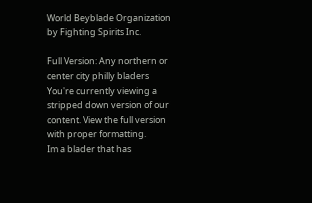World Beyblade Organization by Fighting Spirits Inc.

Full Version: Any northern or center city philly bladers
You're currently viewing a stripped down version of our content. View the full version with proper formatting.
Im a blader that has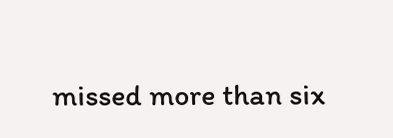missed more than six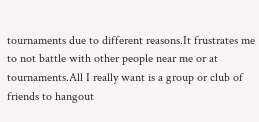tournaments due to different reasons.It frustrates me to not battle with other people near me or at tournaments.All I really want is a group or club of friends to hangout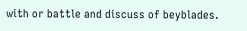with or battle and discuss of beyblades.